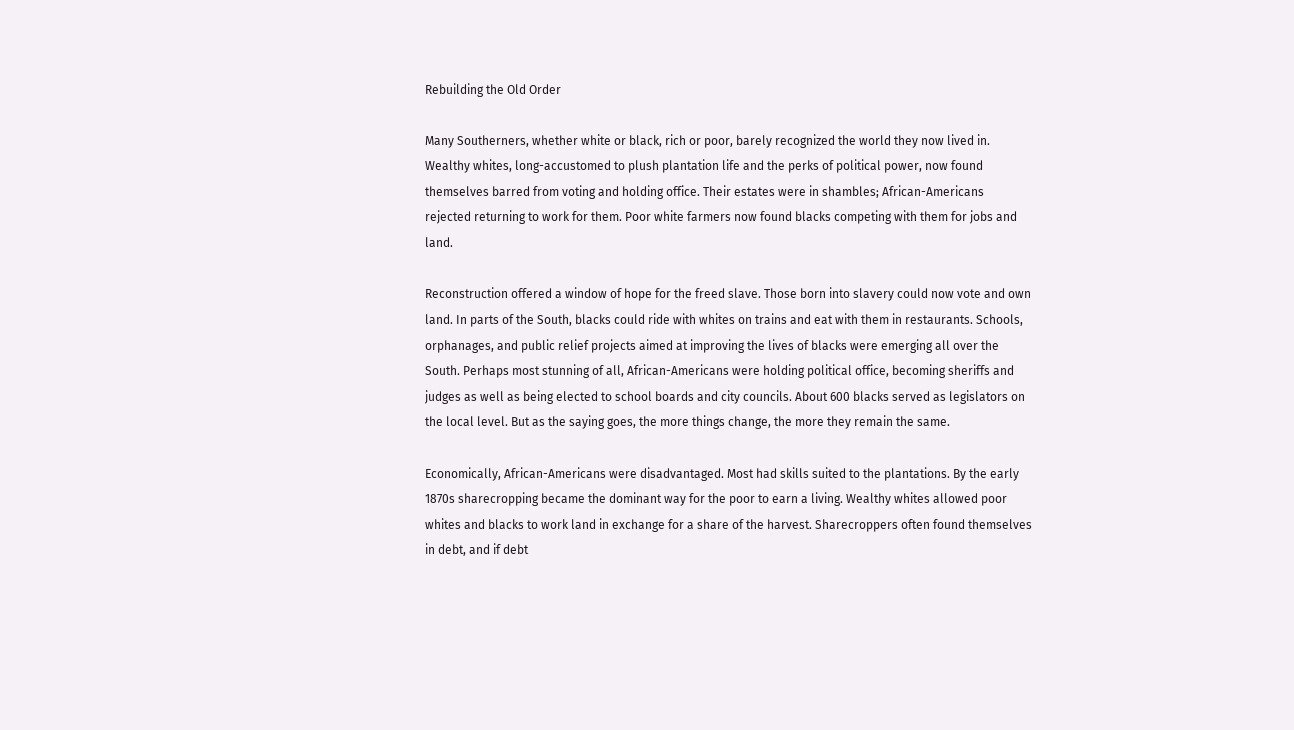Rebuilding the Old Order

Many Southerners, whether white or black, rich or poor, barely recognized the world they now lived in. Wealthy whites, long-accustomed to plush plantation life and the perks of political power, now found themselves barred from voting and holding office. Their estates were in shambles; African-Americans rejected returning to work for them. Poor white farmers now found blacks competing with them for jobs and land.

Reconstruction offered a window of hope for the freed slave. Those born into slavery could now vote and own land. In parts of the South, blacks could ride with whites on trains and eat with them in restaurants. Schools, orphanages, and public relief projects aimed at improving the lives of blacks were emerging all over the South. Perhaps most stunning of all, African-Americans were holding political office, becoming sheriffs and judges as well as being elected to school boards and city councils. About 600 blacks served as legislators on the local level. But as the saying goes, the more things change, the more they remain the same.

Economically, African-Americans were disadvantaged. Most had skills suited to the plantations. By the early 1870s sharecropping became the dominant way for the poor to earn a living. Wealthy whites allowed poor whites and blacks to work land in exchange for a share of the harvest. Sharecroppers often found themselves in debt, and if debt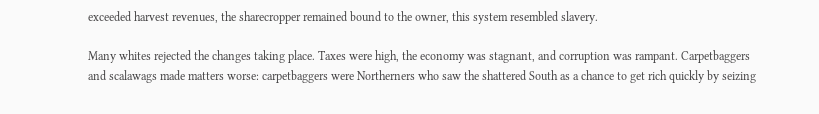exceeded harvest revenues, the sharecropper remained bound to the owner, this system resembled slavery.

Many whites rejected the changes taking place. Taxes were high, the economy was stagnant, and corruption was rampant. Carpetbaggers and scalawags made matters worse: carpetbaggers were Northerners who saw the shattered South as a chance to get rich quickly by seizing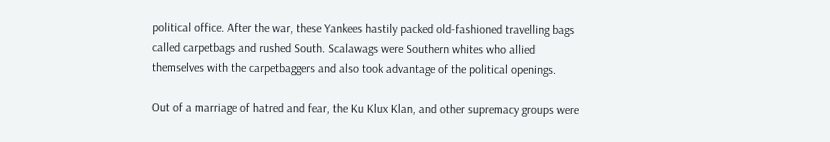political office. After the war, these Yankees hastily packed old-fashioned travelling bags called carpetbags and rushed South. Scalawags were Southern whites who allied themselves with the carpetbaggers and also took advantage of the political openings.

Out of a marriage of hatred and fear, the Ku Klux Klan, and other supremacy groups were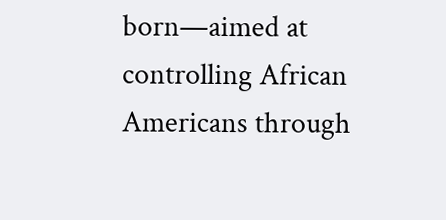born—aimed at controlling African Americans through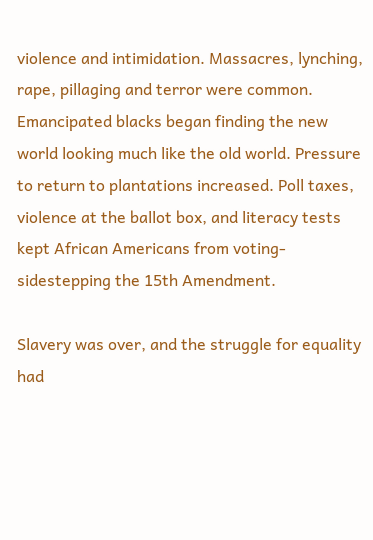violence and intimidation. Massacres, lynching, rape, pillaging and terror were common. Emancipated blacks began finding the new world looking much like the old world. Pressure to return to plantations increased. Poll taxes, violence at the ballot box, and literacy tests kept African Americans from voting- sidestepping the 15th Amendment.

Slavery was over, and the struggle for equality had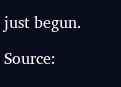just begun.

Source: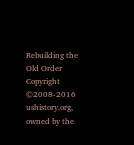Rebuilding the Old Order
Copyright ©2008-2016 ushistory.org, owned by the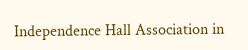Independence Hall Association in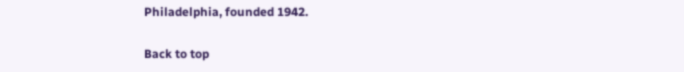Philadelphia, founded 1942.

Back to top